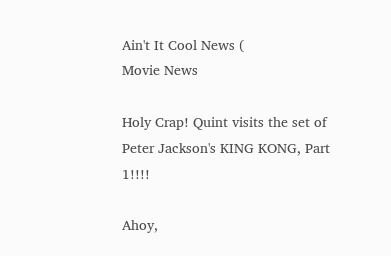Ain't It Cool News (
Movie News

Holy Crap! Quint visits the set of Peter Jackson's KING KONG, Part 1!!!!

Ahoy,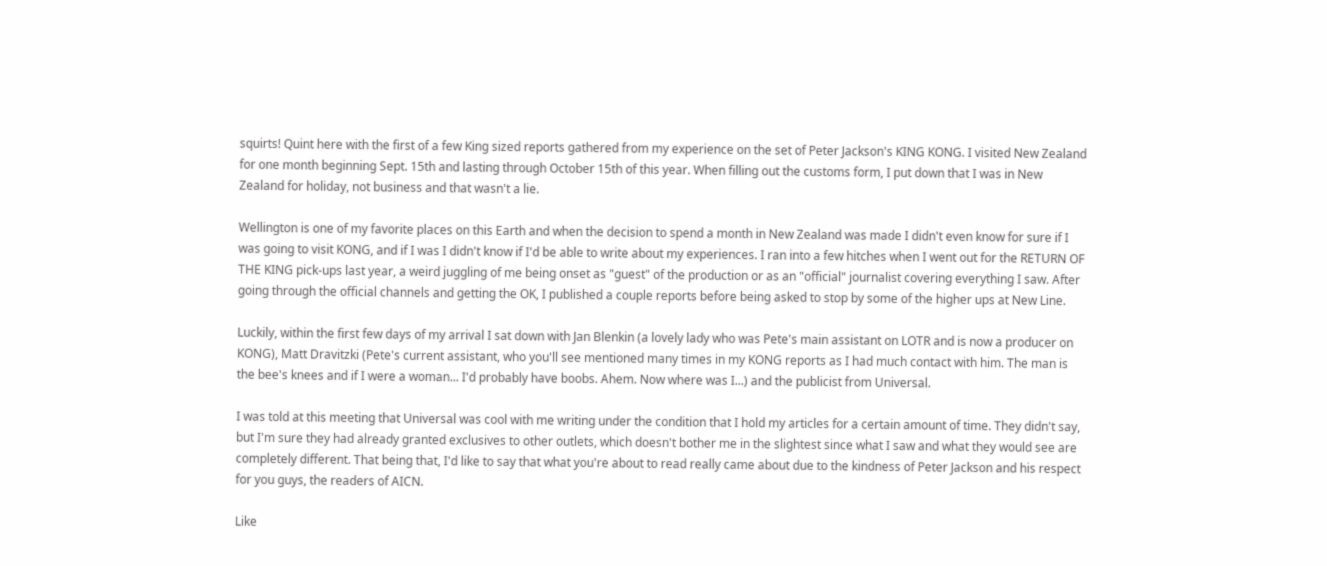squirts! Quint here with the first of a few King sized reports gathered from my experience on the set of Peter Jackson's KING KONG. I visited New Zealand for one month beginning Sept. 15th and lasting through October 15th of this year. When filling out the customs form, I put down that I was in New Zealand for holiday, not business and that wasn't a lie.

Wellington is one of my favorite places on this Earth and when the decision to spend a month in New Zealand was made I didn't even know for sure if I was going to visit KONG, and if I was I didn't know if I'd be able to write about my experiences. I ran into a few hitches when I went out for the RETURN OF THE KING pick-ups last year, a weird juggling of me being onset as "guest" of the production or as an "official" journalist covering everything I saw. After going through the official channels and getting the OK, I published a couple reports before being asked to stop by some of the higher ups at New Line.

Luckily, within the first few days of my arrival I sat down with Jan Blenkin (a lovely lady who was Pete's main assistant on LOTR and is now a producer on KONG), Matt Dravitzki (Pete's current assistant, who you'll see mentioned many times in my KONG reports as I had much contact with him. The man is the bee's knees and if I were a woman... I'd probably have boobs. Ahem. Now where was I...) and the publicist from Universal.

I was told at this meeting that Universal was cool with me writing under the condition that I hold my articles for a certain amount of time. They didn't say, but I'm sure they had already granted exclusives to other outlets, which doesn't bother me in the slightest since what I saw and what they would see are completely different. That being that, I'd like to say that what you're about to read really came about due to the kindness of Peter Jackson and his respect for you guys, the readers of AICN.

Like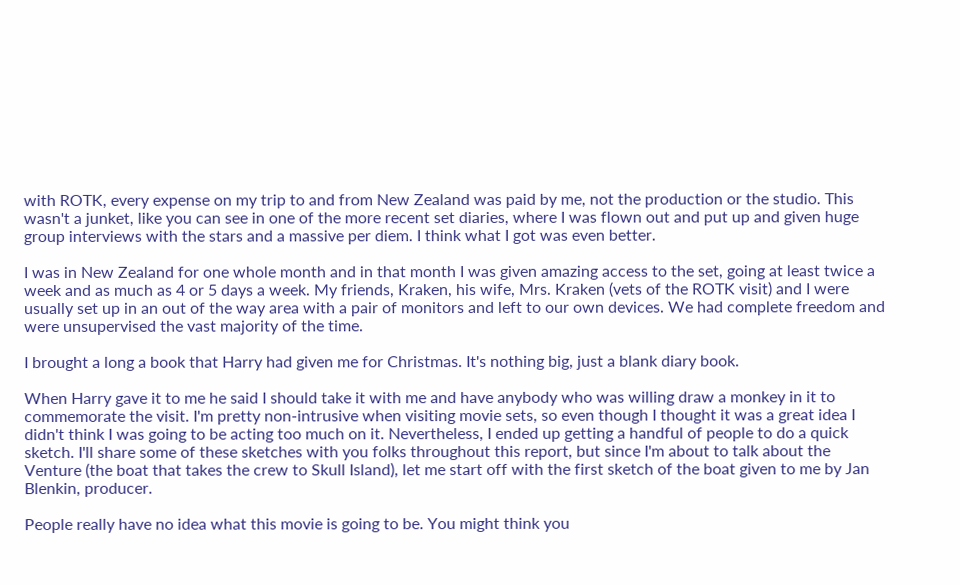with ROTK, every expense on my trip to and from New Zealand was paid by me, not the production or the studio. This wasn't a junket, like you can see in one of the more recent set diaries, where I was flown out and put up and given huge group interviews with the stars and a massive per diem. I think what I got was even better.

I was in New Zealand for one whole month and in that month I was given amazing access to the set, going at least twice a week and as much as 4 or 5 days a week. My friends, Kraken, his wife, Mrs. Kraken (vets of the ROTK visit) and I were usually set up in an out of the way area with a pair of monitors and left to our own devices. We had complete freedom and were unsupervised the vast majority of the time.

I brought a long a book that Harry had given me for Christmas. It's nothing big, just a blank diary book.

When Harry gave it to me he said I should take it with me and have anybody who was willing draw a monkey in it to commemorate the visit. I'm pretty non-intrusive when visiting movie sets, so even though I thought it was a great idea I didn't think I was going to be acting too much on it. Nevertheless, I ended up getting a handful of people to do a quick sketch. I'll share some of these sketches with you folks throughout this report, but since I'm about to talk about the Venture (the boat that takes the crew to Skull Island), let me start off with the first sketch of the boat given to me by Jan Blenkin, producer.

People really have no idea what this movie is going to be. You might think you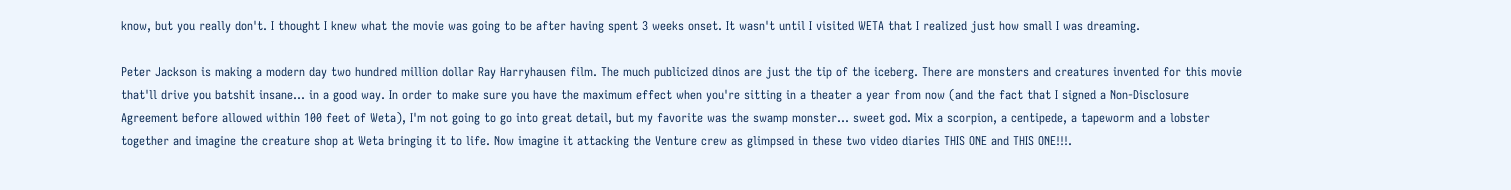know, but you really don't. I thought I knew what the movie was going to be after having spent 3 weeks onset. It wasn't until I visited WETA that I realized just how small I was dreaming.

Peter Jackson is making a modern day two hundred million dollar Ray Harryhausen film. The much publicized dinos are just the tip of the iceberg. There are monsters and creatures invented for this movie that'll drive you batshit insane... in a good way. In order to make sure you have the maximum effect when you're sitting in a theater a year from now (and the fact that I signed a Non-Disclosure Agreement before allowed within 100 feet of Weta), I'm not going to go into great detail, but my favorite was the swamp monster... sweet god. Mix a scorpion, a centipede, a tapeworm and a lobster together and imagine the creature shop at Weta bringing it to life. Now imagine it attacking the Venture crew as glimpsed in these two video diaries THIS ONE and THIS ONE!!!.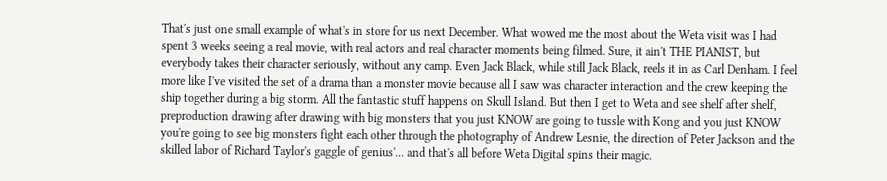That's just one small example of what's in store for us next December. What wowed me the most about the Weta visit was I had spent 3 weeks seeing a real movie, with real actors and real character moments being filmed. Sure, it ain't THE PIANIST, but everybody takes their character seriously, without any camp. Even Jack Black, while still Jack Black, reels it in as Carl Denham. I feel more like I've visited the set of a drama than a monster movie because all I saw was character interaction and the crew keeping the ship together during a big storm. All the fantastic stuff happens on Skull Island. But then I get to Weta and see shelf after shelf, preproduction drawing after drawing with big monsters that you just KNOW are going to tussle with Kong and you just KNOW you're going to see big monsters fight each other through the photography of Andrew Lesnie, the direction of Peter Jackson and the skilled labor of Richard Taylor's gaggle of genius'... and that's all before Weta Digital spins their magic.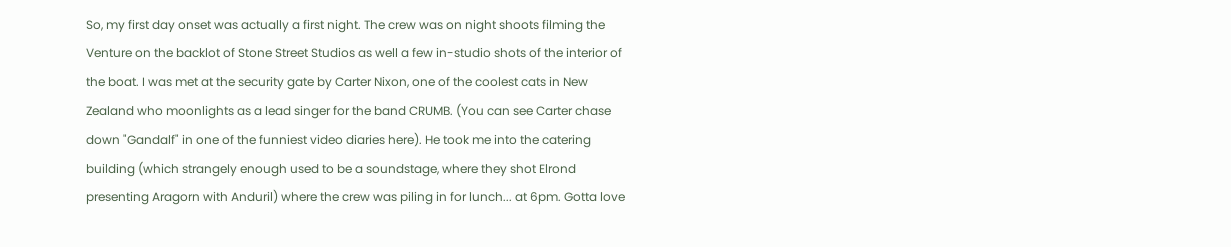So, my first day onset was actually a first night. The crew was on night shoots filming the Venture on the backlot of Stone Street Studios as well a few in-studio shots of the interior of the boat. I was met at the security gate by Carter Nixon, one of the coolest cats in New Zealand who moonlights as a lead singer for the band CRUMB. (You can see Carter chase down "Gandalf" in one of the funniest video diaries here). He took me into the catering building (which strangely enough used to be a soundstage, where they shot Elrond presenting Aragorn with Anduril) where the crew was piling in for lunch... at 6pm. Gotta love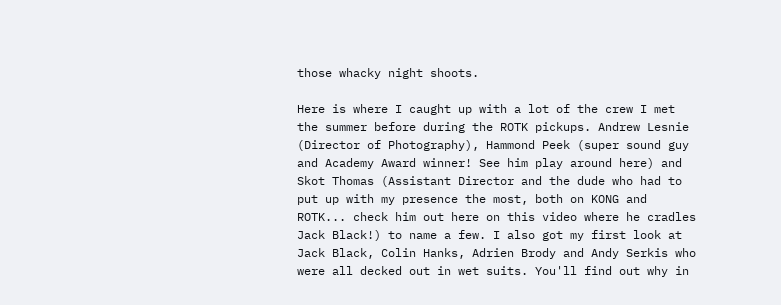those whacky night shoots.

Here is where I caught up with a lot of the crew I met the summer before during the ROTK pickups. Andrew Lesnie (Director of Photography), Hammond Peek (super sound guy and Academy Award winner! See him play around here) and Skot Thomas (Assistant Director and the dude who had to put up with my presence the most, both on KONG and ROTK... check him out here on this video where he cradles Jack Black!) to name a few. I also got my first look at Jack Black, Colin Hanks, Adrien Brody and Andy Serkis who were all decked out in wet suits. You'll find out why in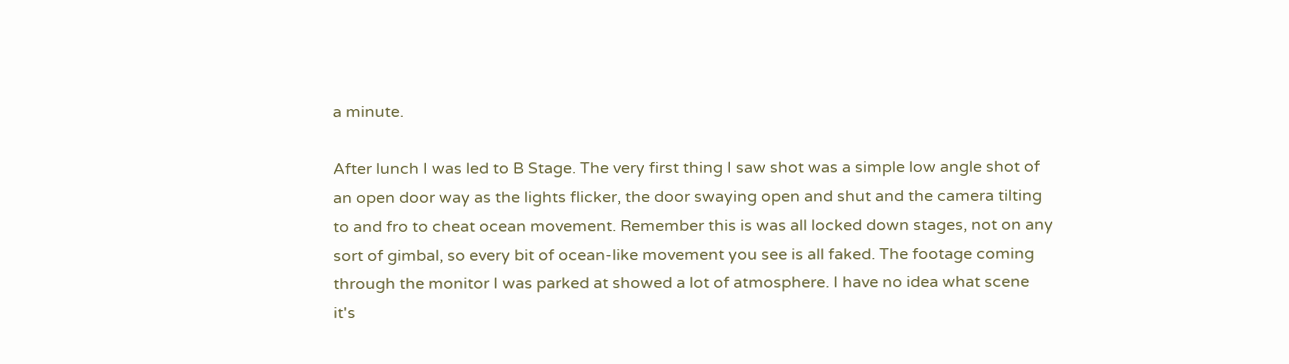a minute.

After lunch I was led to B Stage. The very first thing I saw shot was a simple low angle shot of an open door way as the lights flicker, the door swaying open and shut and the camera tilting to and fro to cheat ocean movement. Remember this is was all locked down stages, not on any sort of gimbal, so every bit of ocean-like movement you see is all faked. The footage coming through the monitor I was parked at showed a lot of atmosphere. I have no idea what scene it's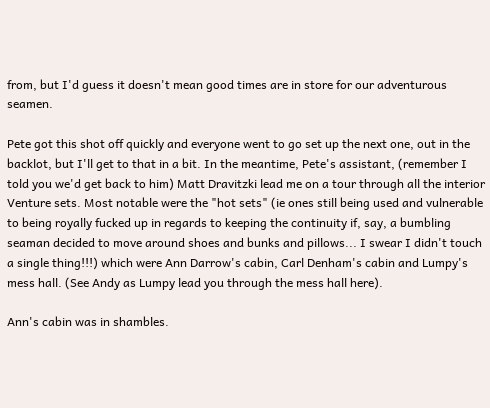from, but I'd guess it doesn't mean good times are in store for our adventurous seamen.

Pete got this shot off quickly and everyone went to go set up the next one, out in the backlot, but I'll get to that in a bit. In the meantime, Pete's assistant, (remember I told you we'd get back to him) Matt Dravitzki lead me on a tour through all the interior Venture sets. Most notable were the "hot sets" (ie ones still being used and vulnerable to being royally fucked up in regards to keeping the continuity if, say, a bumbling seaman decided to move around shoes and bunks and pillows... I swear I didn't touch a single thing!!!) which were Ann Darrow's cabin, Carl Denham's cabin and Lumpy's mess hall. (See Andy as Lumpy lead you through the mess hall here).

Ann's cabin was in shambles.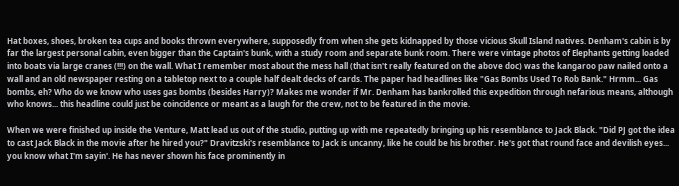Hat boxes, shoes, broken tea cups and books thrown everywhere, supposedly from when she gets kidnapped by those vicious Skull Island natives. Denham's cabin is by far the largest personal cabin, even bigger than the Captain's bunk, with a study room and separate bunk room. There were vintage photos of Elephants getting loaded into boats via large cranes (!!!) on the wall. What I remember most about the mess hall (that isn't really featured on the above doc) was the kangaroo paw nailed onto a wall and an old newspaper resting on a tabletop next to a couple half dealt decks of cards. The paper had headlines like "Gas Bombs Used To Rob Bank." Hrmm... Gas bombs, eh? Who do we know who uses gas bombs (besides Harry)? Makes me wonder if Mr. Denham has bankrolled this expedition through nefarious means, although who knows... this headline could just be coincidence or meant as a laugh for the crew, not to be featured in the movie.

When we were finished up inside the Venture, Matt lead us out of the studio, putting up with me repeatedly bringing up his resemblance to Jack Black. "Did PJ got the idea to cast Jack Black in the movie after he hired you?" Dravitzski's resemblance to Jack is uncanny, like he could be his brother. He's got that round face and devilish eyes... you know what I'm sayin'. He has never shown his face prominently in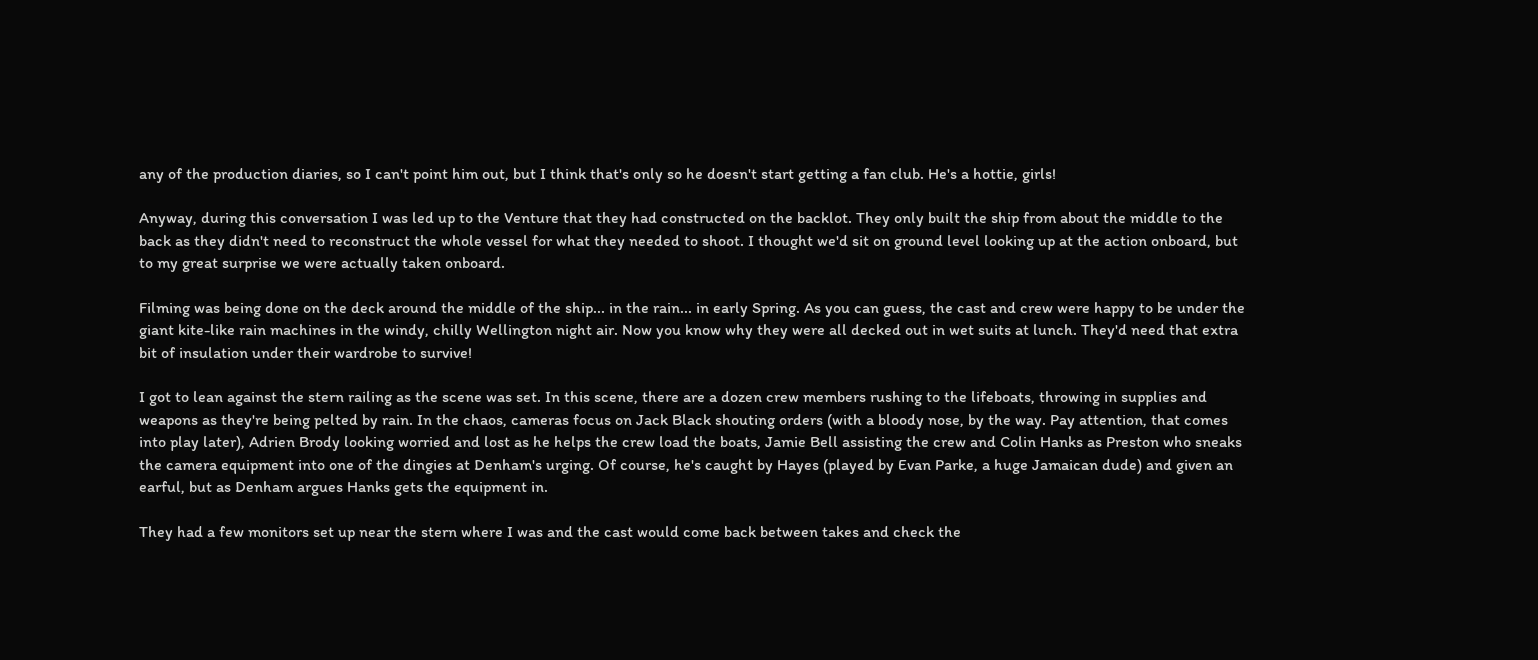any of the production diaries, so I can't point him out, but I think that's only so he doesn't start getting a fan club. He's a hottie, girls!

Anyway, during this conversation I was led up to the Venture that they had constructed on the backlot. They only built the ship from about the middle to the back as they didn't need to reconstruct the whole vessel for what they needed to shoot. I thought we'd sit on ground level looking up at the action onboard, but to my great surprise we were actually taken onboard.

Filming was being done on the deck around the middle of the ship... in the rain... in early Spring. As you can guess, the cast and crew were happy to be under the giant kite-like rain machines in the windy, chilly Wellington night air. Now you know why they were all decked out in wet suits at lunch. They'd need that extra bit of insulation under their wardrobe to survive!

I got to lean against the stern railing as the scene was set. In this scene, there are a dozen crew members rushing to the lifeboats, throwing in supplies and weapons as they're being pelted by rain. In the chaos, cameras focus on Jack Black shouting orders (with a bloody nose, by the way. Pay attention, that comes into play later), Adrien Brody looking worried and lost as he helps the crew load the boats, Jamie Bell assisting the crew and Colin Hanks as Preston who sneaks the camera equipment into one of the dingies at Denham's urging. Of course, he's caught by Hayes (played by Evan Parke, a huge Jamaican dude) and given an earful, but as Denham argues Hanks gets the equipment in.

They had a few monitors set up near the stern where I was and the cast would come back between takes and check the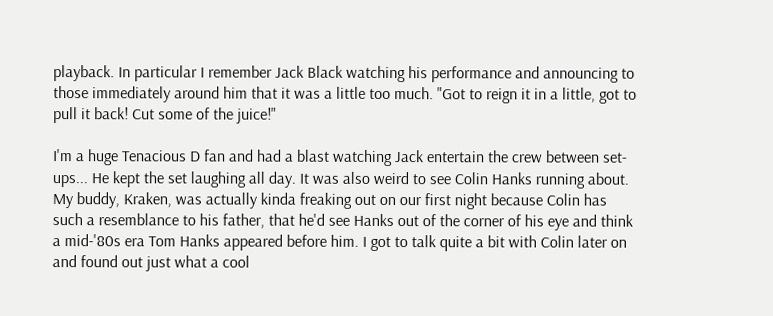playback. In particular I remember Jack Black watching his performance and announcing to those immediately around him that it was a little too much. "Got to reign it in a little, got to pull it back! Cut some of the juice!"

I'm a huge Tenacious D fan and had a blast watching Jack entertain the crew between set-ups... He kept the set laughing all day. It was also weird to see Colin Hanks running about. My buddy, Kraken, was actually kinda freaking out on our first night because Colin has such a resemblance to his father, that he'd see Hanks out of the corner of his eye and think a mid-'80s era Tom Hanks appeared before him. I got to talk quite a bit with Colin later on and found out just what a cool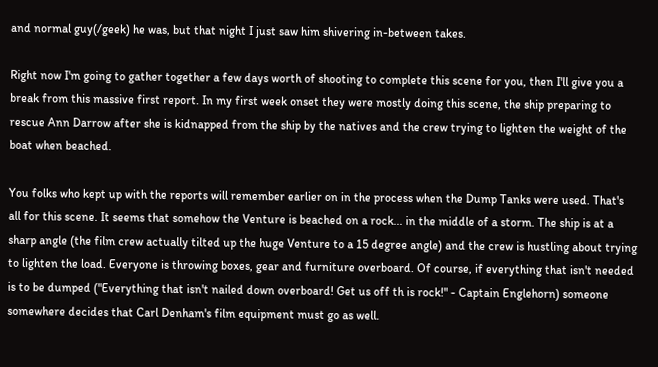and normal guy(/geek) he was, but that night I just saw him shivering in-between takes.

Right now I'm going to gather together a few days worth of shooting to complete this scene for you, then I'll give you a break from this massive first report. In my first week onset they were mostly doing this scene, the ship preparing to rescue Ann Darrow after she is kidnapped from the ship by the natives and the crew trying to lighten the weight of the boat when beached.

You folks who kept up with the reports will remember earlier on in the process when the Dump Tanks were used. That's all for this scene. It seems that somehow the Venture is beached on a rock... in the middle of a storm. The ship is at a sharp angle (the film crew actually tilted up the huge Venture to a 15 degree angle) and the crew is hustling about trying to lighten the load. Everyone is throwing boxes, gear and furniture overboard. Of course, if everything that isn't needed is to be dumped ("Everything that isn't nailed down overboard! Get us off th is rock!" - Captain Englehorn) someone somewhere decides that Carl Denham's film equipment must go as well.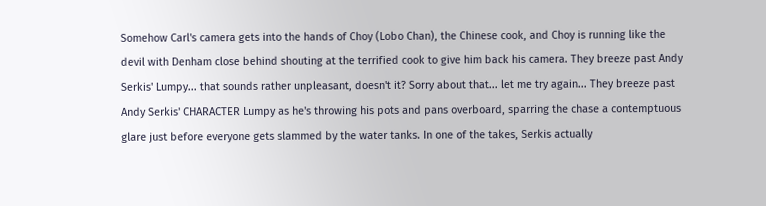Somehow Carl's camera gets into the hands of Choy (Lobo Chan), the Chinese cook, and Choy is running like the devil with Denham close behind shouting at the terrified cook to give him back his camera. They breeze past Andy Serkis' Lumpy... that sounds rather unpleasant, doesn't it? Sorry about that... let me try again... They breeze past Andy Serkis' CHARACTER Lumpy as he's throwing his pots and pans overboard, sparring the chase a contemptuous glare just before everyone gets slammed by the water tanks. In one of the takes, Serkis actually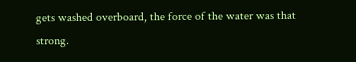gets washed overboard, the force of the water was that strong.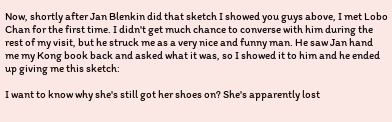Now, shortly after Jan Blenkin did that sketch I showed you guys above, I met Lobo Chan for the first time. I didn't get much chance to converse with him during the rest of my visit, but he struck me as a very nice and funny man. He saw Jan hand me my Kong book back and asked what it was, so I showed it to him and he ended up giving me this sketch:

I want to know why she's still got her shoes on? She's apparently lost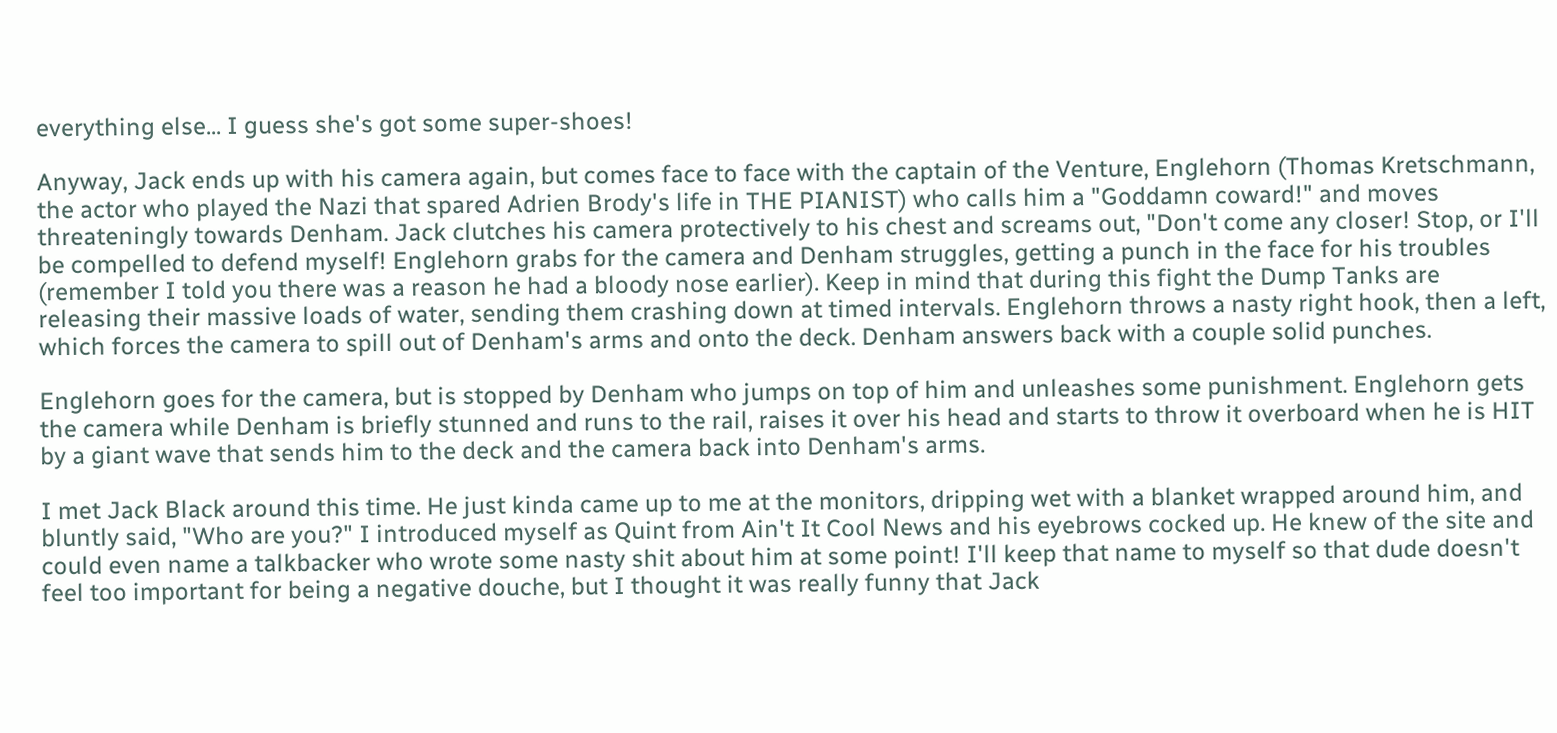everything else... I guess she's got some super-shoes!

Anyway, Jack ends up with his camera again, but comes face to face with the captain of the Venture, Englehorn (Thomas Kretschmann, the actor who played the Nazi that spared Adrien Brody's life in THE PIANIST) who calls him a "Goddamn coward!" and moves threateningly towards Denham. Jack clutches his camera protectively to his chest and screams out, "Don't come any closer! Stop, or I'll be compelled to defend myself! Englehorn grabs for the camera and Denham struggles, getting a punch in the face for his troubles (remember I told you there was a reason he had a bloody nose earlier). Keep in mind that during this fight the Dump Tanks are releasing their massive loads of water, sending them crashing down at timed intervals. Englehorn throws a nasty right hook, then a left, which forces the camera to spill out of Denham's arms and onto the deck. Denham answers back with a couple solid punches.

Englehorn goes for the camera, but is stopped by Denham who jumps on top of him and unleashes some punishment. Englehorn gets the camera while Denham is briefly stunned and runs to the rail, raises it over his head and starts to throw it overboard when he is HIT by a giant wave that sends him to the deck and the camera back into Denham's arms.

I met Jack Black around this time. He just kinda came up to me at the monitors, dripping wet with a blanket wrapped around him, and bluntly said, "Who are you?" I introduced myself as Quint from Ain't It Cool News and his eyebrows cocked up. He knew of the site and could even name a talkbacker who wrote some nasty shit about him at some point! I'll keep that name to myself so that dude doesn't feel too important for being a negative douche, but I thought it was really funny that Jack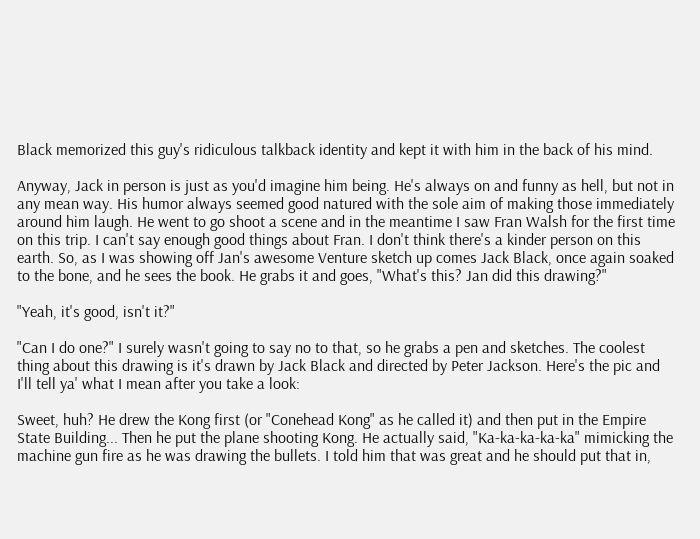Black memorized this guy's ridiculous talkback identity and kept it with him in the back of his mind.

Anyway, Jack in person is just as you'd imagine him being. He's always on and funny as hell, but not in any mean way. His humor always seemed good natured with the sole aim of making those immediately around him laugh. He went to go shoot a scene and in the meantime I saw Fran Walsh for the first time on this trip. I can't say enough good things about Fran. I don't think there's a kinder person on this earth. So, as I was showing off Jan's awesome Venture sketch up comes Jack Black, once again soaked to the bone, and he sees the book. He grabs it and goes, "What's this? Jan did this drawing?"

"Yeah, it's good, isn't it?"

"Can I do one?" I surely wasn't going to say no to that, so he grabs a pen and sketches. The coolest thing about this drawing is it's drawn by Jack Black and directed by Peter Jackson. Here's the pic and I'll tell ya' what I mean after you take a look:

Sweet, huh? He drew the Kong first (or "Conehead Kong" as he called it) and then put in the Empire State Building... Then he put the plane shooting Kong. He actually said, "Ka-ka-ka-ka-ka" mimicking the machine gun fire as he was drawing the bullets. I told him that was great and he should put that in,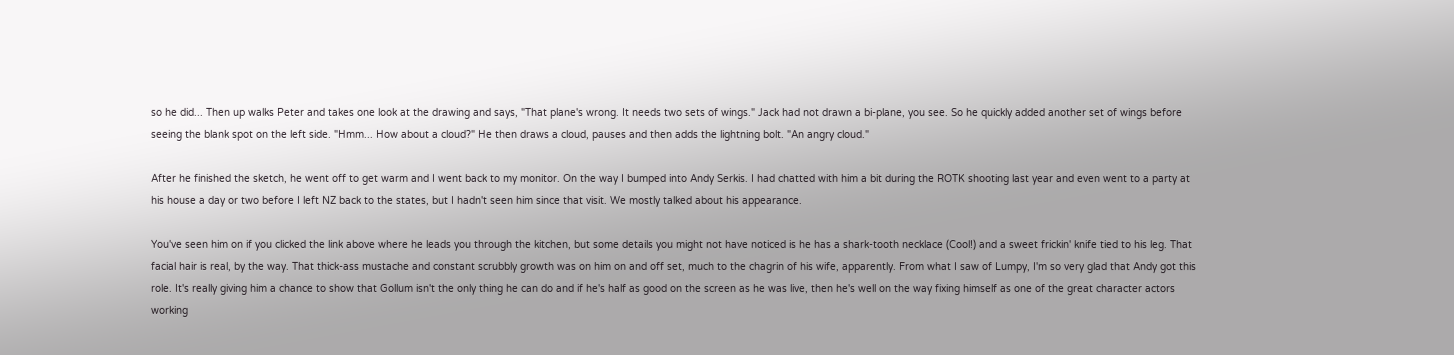so he did... Then up walks Peter and takes one look at the drawing and says, "That plane's wrong. It needs two sets of wings." Jack had not drawn a bi-plane, you see. So he quickly added another set of wings before seeing the blank spot on the left side. "Hmm... How about a cloud?" He then draws a cloud, pauses and then adds the lightning bolt. "An angry cloud."

After he finished the sketch, he went off to get warm and I went back to my monitor. On the way I bumped into Andy Serkis. I had chatted with him a bit during the ROTK shooting last year and even went to a party at his house a day or two before I left NZ back to the states, but I hadn't seen him since that visit. We mostly talked about his appearance.

You've seen him on if you clicked the link above where he leads you through the kitchen, but some details you might not have noticed is he has a shark-tooth necklace (Cool!) and a sweet frickin' knife tied to his leg. That facial hair is real, by the way. That thick-ass mustache and constant scrubbly growth was on him on and off set, much to the chagrin of his wife, apparently. From what I saw of Lumpy, I'm so very glad that Andy got this role. It's really giving him a chance to show that Gollum isn't the only thing he can do and if he's half as good on the screen as he was live, then he's well on the way fixing himself as one of the great character actors working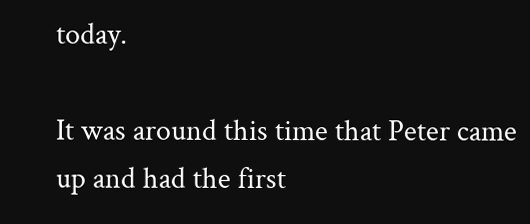today.

It was around this time that Peter came up and had the first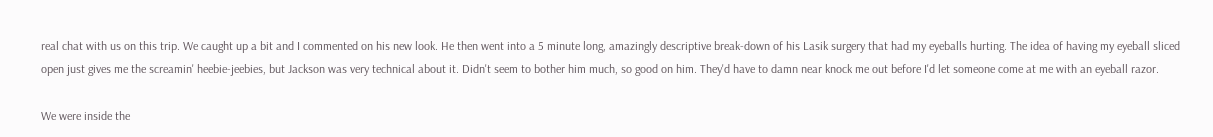real chat with us on this trip. We caught up a bit and I commented on his new look. He then went into a 5 minute long, amazingly descriptive break-down of his Lasik surgery that had my eyeballs hurting. The idea of having my eyeball sliced open just gives me the screamin' heebie-jeebies, but Jackson was very technical about it. Didn't seem to bother him much, so good on him. They'd have to damn near knock me out before I'd let someone come at me with an eyeball razor.

We were inside the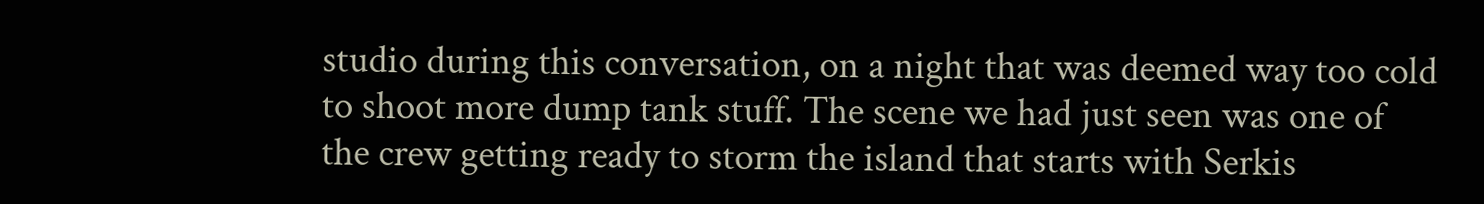studio during this conversation, on a night that was deemed way too cold to shoot more dump tank stuff. The scene we had just seen was one of the crew getting ready to storm the island that starts with Serkis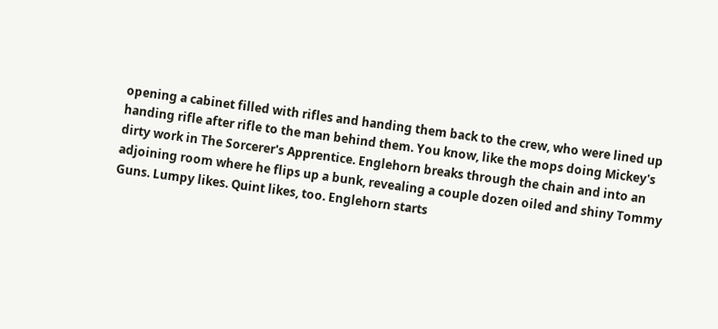opening a cabinet filled with rifles and handing them back to the crew, who were lined up handing rifle after rifle to the man behind them. You know, like the mops doing Mickey's dirty work in The Sorcerer's Apprentice. Englehorn breaks through the chain and into an adjoining room where he flips up a bunk, revealing a couple dozen oiled and shiny Tommy Guns. Lumpy likes. Quint likes, too. Englehorn starts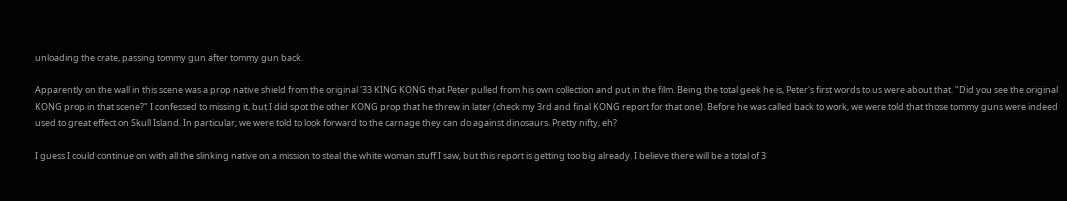unloading the crate, passing tommy gun after tommy gun back.

Apparently on the wall in this scene was a prop native shield from the original '33 KING KONG that Peter pulled from his own collection and put in the film. Being the total geek he is, Peter's first words to us were about that. "Did you see the original KONG prop in that scene?" I confessed to missing it, but I did spot the other KONG prop that he threw in later (check my 3rd and final KONG report for that one). Before he was called back to work, we were told that those tommy guns were indeed used to great effect on Skull Island. In particular, we were told to look forward to the carnage they can do against dinosaurs. Pretty nifty, eh?

I guess I could continue on with all the slinking native on a mission to steal the white woman stuff I saw, but this report is getting too big already. I believe there will be a total of 3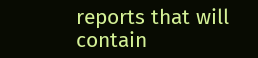reports that will contain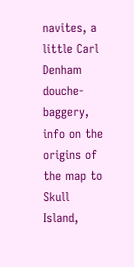navites, a little Carl Denham douche-baggery, info on the origins of the map to Skull Island,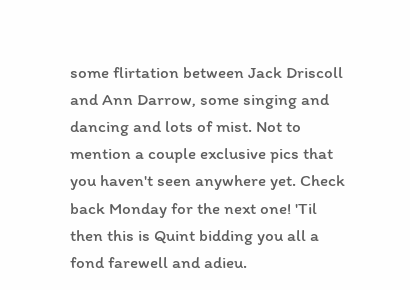some flirtation between Jack Driscoll and Ann Darrow, some singing and dancing and lots of mist. Not to mention a couple exclusive pics that you haven't seen anywhere yet. Check back Monday for the next one! 'Til then this is Quint bidding you all a fond farewell and adieu.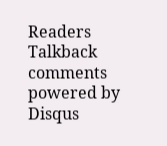Readers Talkback
comments powered by Disqus